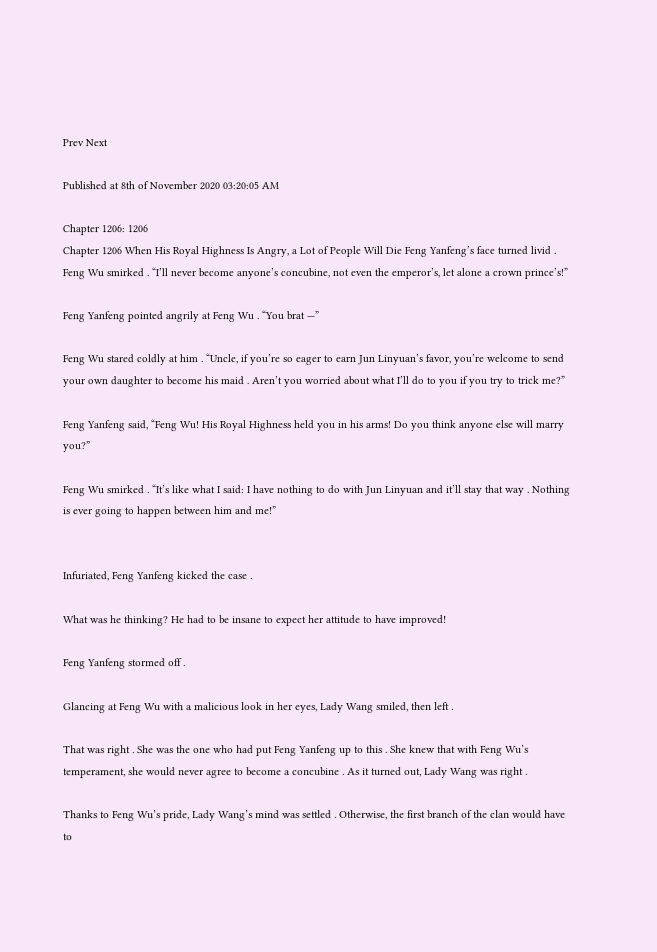Prev Next

Published at 8th of November 2020 03:20:05 AM

Chapter 1206: 1206
Chapter 1206 When His Royal Highness Is Angry, a Lot of People Will Die Feng Yanfeng’s face turned livid . Feng Wu smirked . “I’ll never become anyone’s concubine, not even the emperor’s, let alone a crown prince’s!”

Feng Yanfeng pointed angrily at Feng Wu . “You brat —”

Feng Wu stared coldly at him . “Uncle, if you’re so eager to earn Jun Linyuan’s favor, you’re welcome to send your own daughter to become his maid . Aren’t you worried about what I’ll do to you if you try to trick me?”

Feng Yanfeng said, “Feng Wu! His Royal Highness held you in his arms! Do you think anyone else will marry you?”

Feng Wu smirked . “It’s like what I said: I have nothing to do with Jun Linyuan and it’ll stay that way . Nothing is ever going to happen between him and me!”


Infuriated, Feng Yanfeng kicked the case .

What was he thinking? He had to be insane to expect her attitude to have improved!

Feng Yanfeng stormed off .

Glancing at Feng Wu with a malicious look in her eyes, Lady Wang smiled, then left .

That was right . She was the one who had put Feng Yanfeng up to this . She knew that with Feng Wu’s temperament, she would never agree to become a concubine . As it turned out, Lady Wang was right .

Thanks to Feng Wu’s pride, Lady Wang’s mind was settled . Otherwise, the first branch of the clan would have to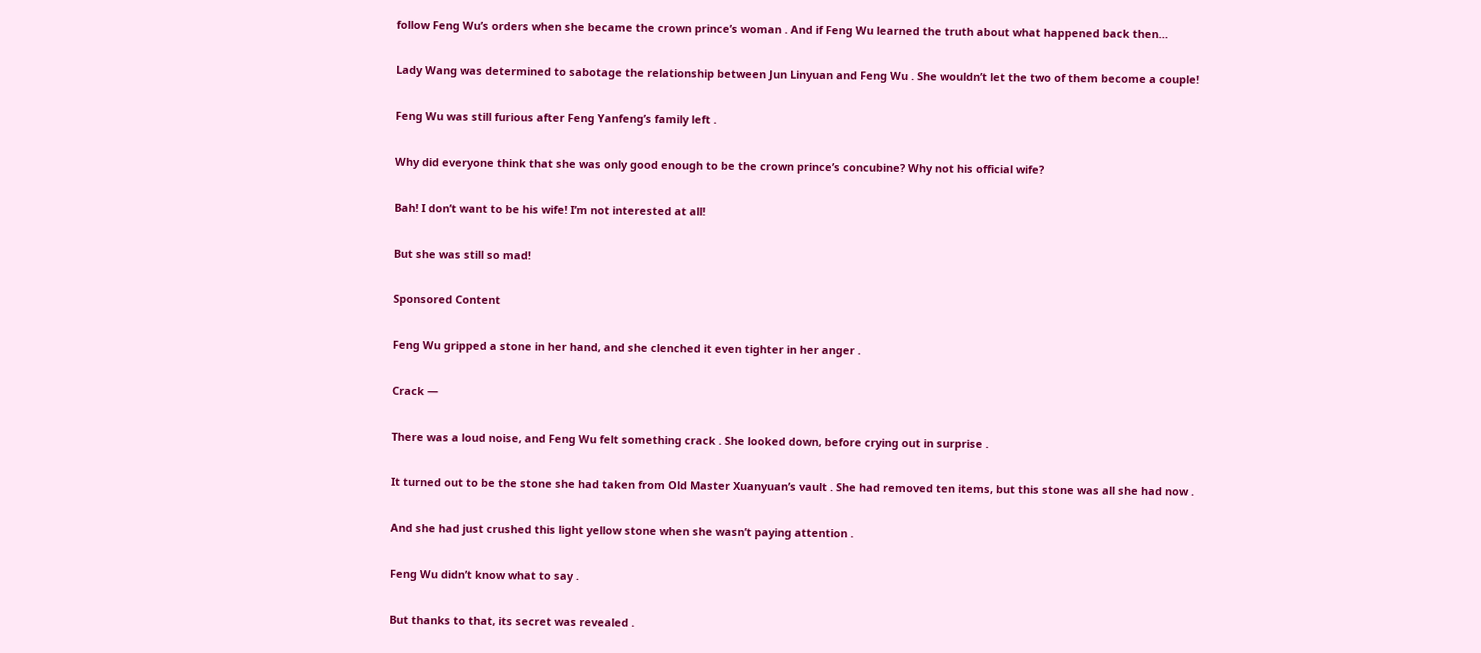follow Feng Wu’s orders when she became the crown prince’s woman . And if Feng Wu learned the truth about what happened back then…

Lady Wang was determined to sabotage the relationship between Jun Linyuan and Feng Wu . She wouldn’t let the two of them become a couple!

Feng Wu was still furious after Feng Yanfeng’s family left .

Why did everyone think that she was only good enough to be the crown prince’s concubine? Why not his official wife?

Bah! I don’t want to be his wife! I’m not interested at all!

But she was still so mad!

Sponsored Content

Feng Wu gripped a stone in her hand, and she clenched it even tighter in her anger .

Crack —

There was a loud noise, and Feng Wu felt something crack . She looked down, before crying out in surprise .

It turned out to be the stone she had taken from Old Master Xuanyuan’s vault . She had removed ten items, but this stone was all she had now .

And she had just crushed this light yellow stone when she wasn’t paying attention .

Feng Wu didn’t know what to say .

But thanks to that, its secret was revealed .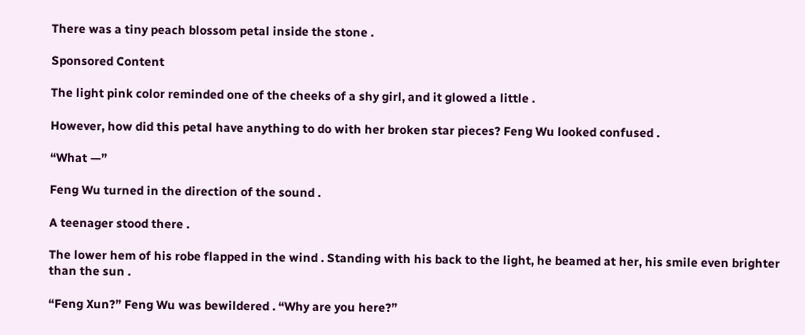There was a tiny peach blossom petal inside the stone .

Sponsored Content

The light pink color reminded one of the cheeks of a shy girl, and it glowed a little .

However, how did this petal have anything to do with her broken star pieces? Feng Wu looked confused .

“What —”

Feng Wu turned in the direction of the sound .

A teenager stood there .

The lower hem of his robe flapped in the wind . Standing with his back to the light, he beamed at her, his smile even brighter than the sun .

“Feng Xun?” Feng Wu was bewildered . “Why are you here?”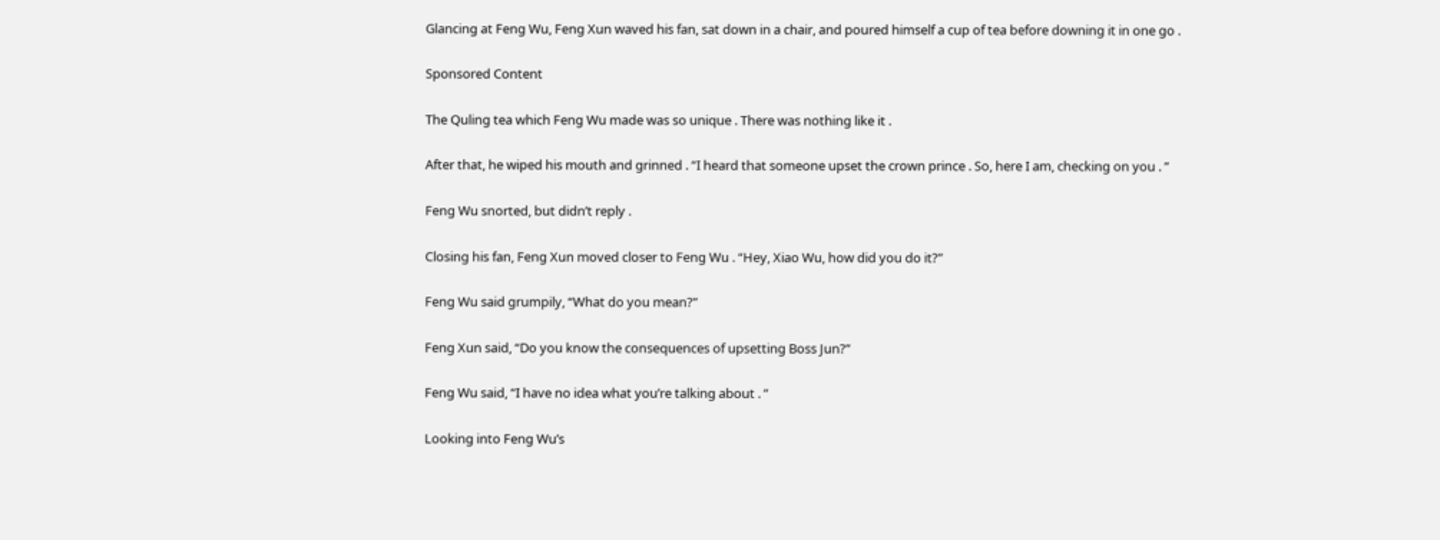Glancing at Feng Wu, Feng Xun waved his fan, sat down in a chair, and poured himself a cup of tea before downing it in one go .

Sponsored Content

The Quling tea which Feng Wu made was so unique . There was nothing like it .

After that, he wiped his mouth and grinned . “I heard that someone upset the crown prince . So, here I am, checking on you . ”

Feng Wu snorted, but didn’t reply .

Closing his fan, Feng Xun moved closer to Feng Wu . “Hey, Xiao Wu, how did you do it?”

Feng Wu said grumpily, “What do you mean?”

Feng Xun said, “Do you know the consequences of upsetting Boss Jun?”

Feng Wu said, “I have no idea what you’re talking about . ”

Looking into Feng Wu’s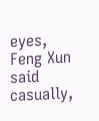eyes, Feng Xun said casually,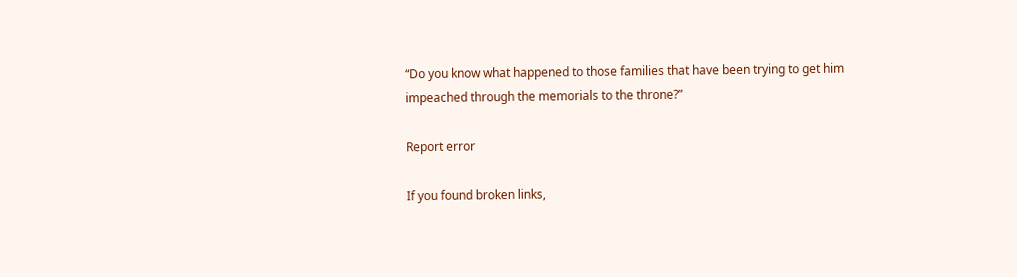“Do you know what happened to those families that have been trying to get him impeached through the memorials to the throne?”

Report error

If you found broken links,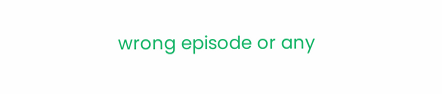wrong episode or any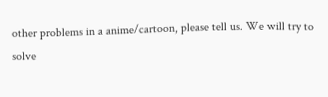other problems in a anime/cartoon, please tell us. We will try to solve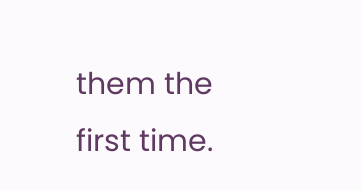them the first time.